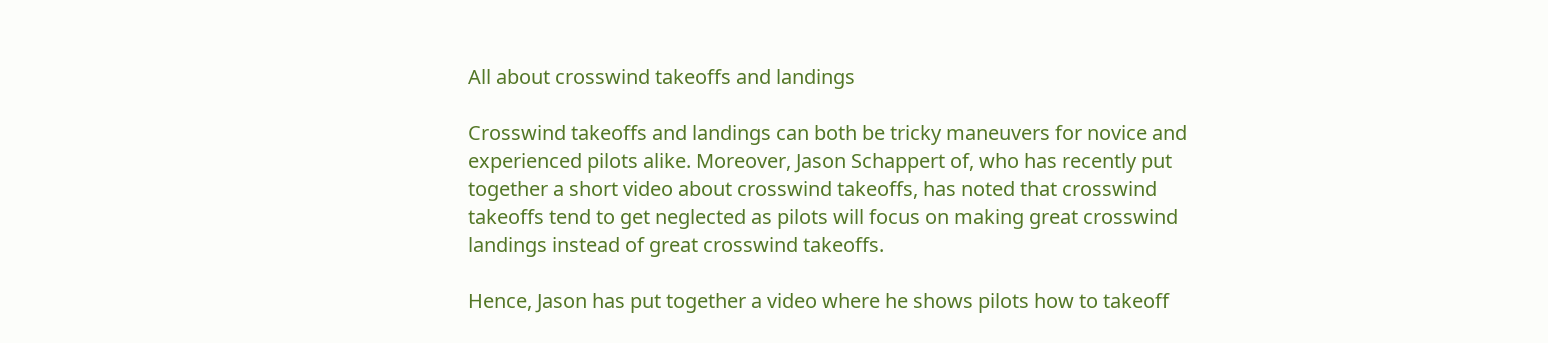All about crosswind takeoffs and landings

Crosswind takeoffs and landings can both be tricky maneuvers for novice and experienced pilots alike. Moreover, Jason Schappert of, who has recently put together a short video about crosswind takeoffs, has noted that crosswind takeoffs tend to get neglected as pilots will focus on making great crosswind landings instead of great crosswind takeoffs.

Hence, Jason has put together a video where he shows pilots how to takeoff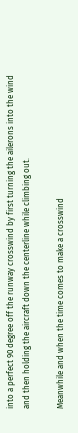into a perfect 90 degree off the runway crosswind by first turning the ailerons into the wind and then holding the aircraft down the centerline while climbing out.

Meanwhile and when the time comes to make a crosswind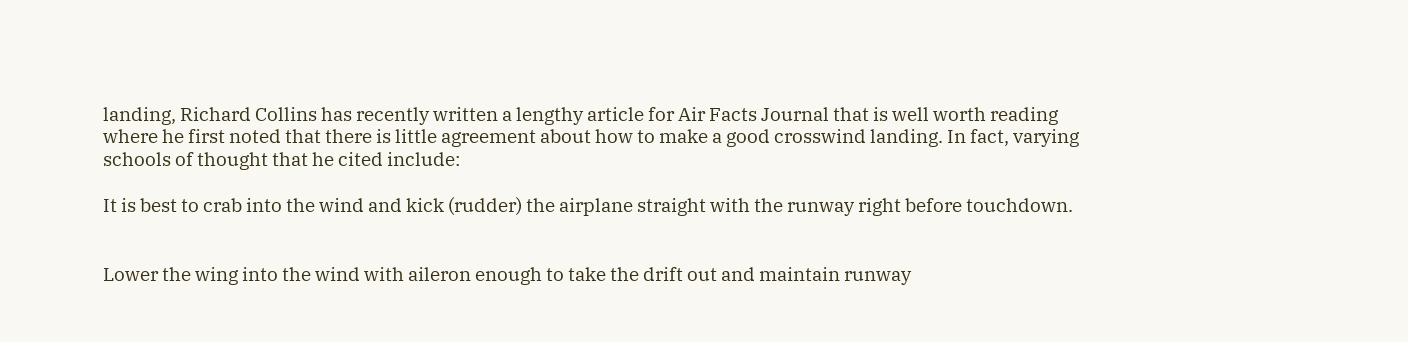landing, Richard Collins has recently written a lengthy article for Air Facts Journal that is well worth reading where he first noted that there is little agreement about how to make a good crosswind landing. In fact, varying schools of thought that he cited include:

It is best to crab into the wind and kick (rudder) the airplane straight with the runway right before touchdown.


Lower the wing into the wind with aileron enough to take the drift out and maintain runway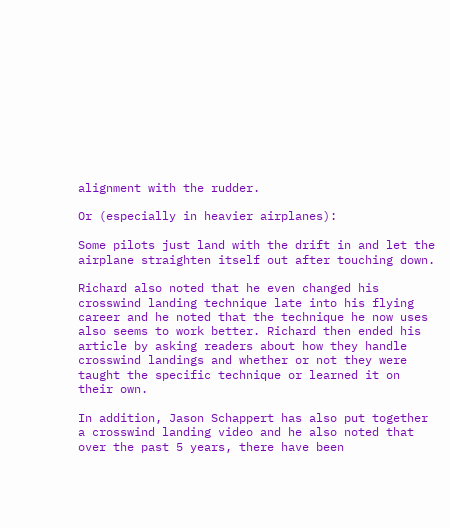alignment with the rudder.

Or (especially in heavier airplanes):

Some pilots just land with the drift in and let the airplane straighten itself out after touching down.

Richard also noted that he even changed his crosswind landing technique late into his flying career and he noted that the technique he now uses also seems to work better. Richard then ended his article by asking readers about how they handle crosswind landings and whether or not they were taught the specific technique or learned it on their own.

In addition, Jason Schappert has also put together a crosswind landing video and he also noted that over the past 5 years, there have been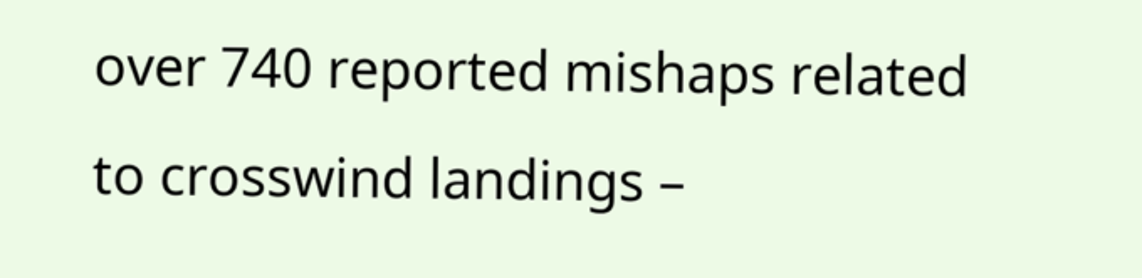over 740 reported mishaps related to crosswind landings –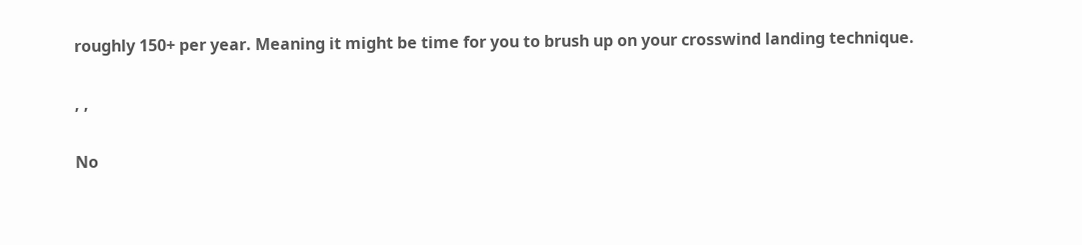roughly 150+ per year. Meaning it might be time for you to brush up on your crosswind landing technique.

, ,

No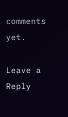comments yet.

Leave a Reply